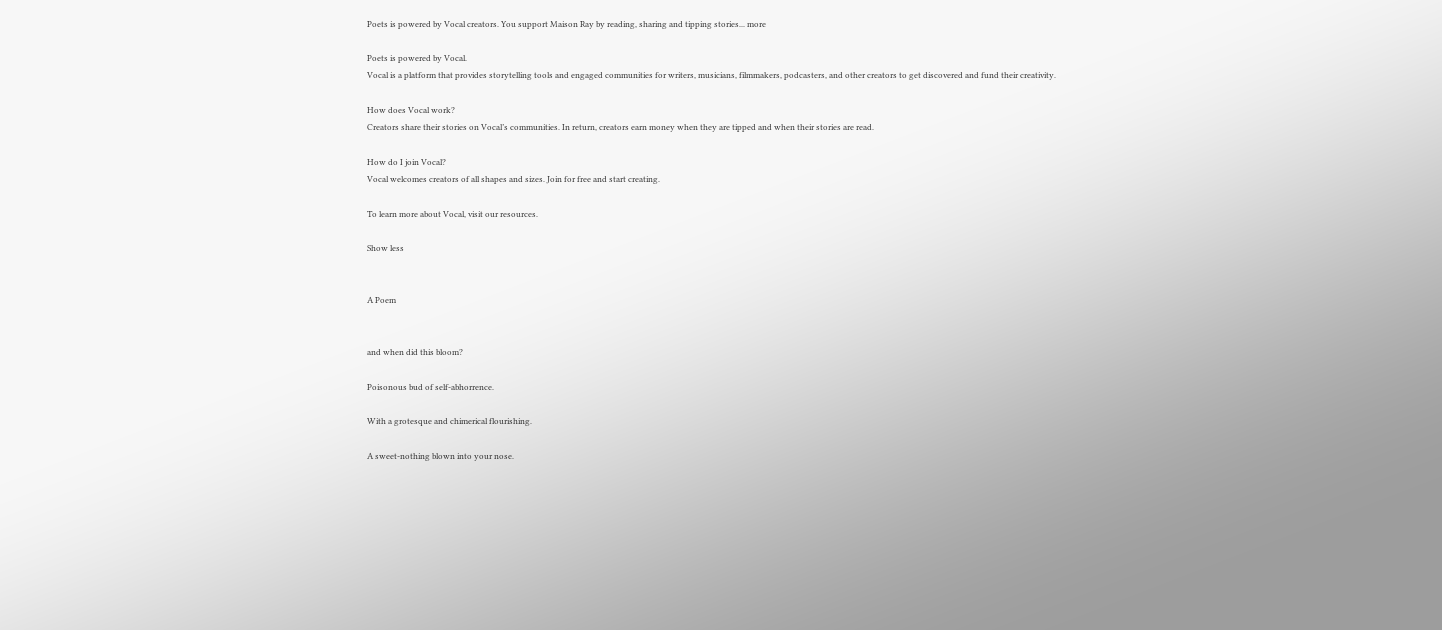Poets is powered by Vocal creators. You support Maison Ray by reading, sharing and tipping stories... more

Poets is powered by Vocal.
Vocal is a platform that provides storytelling tools and engaged communities for writers, musicians, filmmakers, podcasters, and other creators to get discovered and fund their creativity.

How does Vocal work?
Creators share their stories on Vocal’s communities. In return, creators earn money when they are tipped and when their stories are read.

How do I join Vocal?
Vocal welcomes creators of all shapes and sizes. Join for free and start creating.

To learn more about Vocal, visit our resources.

Show less


A Poem


and when did this bloom?

Poisonous bud of self-abhorrence.

With a grotesque and chimerical flourishing.

A sweet-nothing blown into your nose.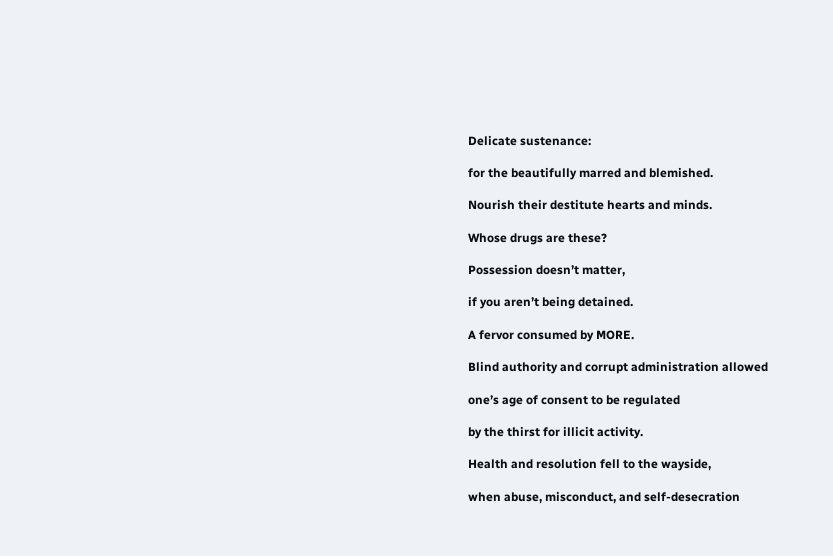Delicate sustenance:

for the beautifully marred and blemished.

Nourish their destitute hearts and minds.

Whose drugs are these?

Possession doesn’t matter,

if you aren’t being detained.

A fervor consumed by MORE.

Blind authority and corrupt administration allowed

one’s age of consent to be regulated

by the thirst for illicit activity.

Health and resolution fell to the wayside,

when abuse, misconduct, and self-desecration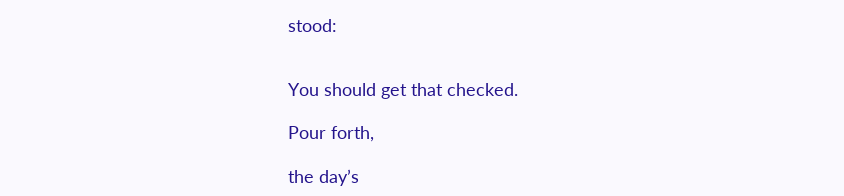stood:


You should get that checked.

Pour forth,

the day’s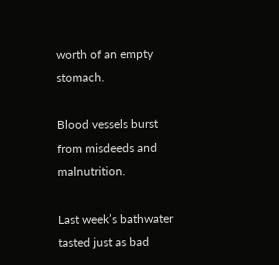worth of an empty stomach.

Blood vessels burst from misdeeds and malnutrition.

Last week’s bathwater tasted just as bad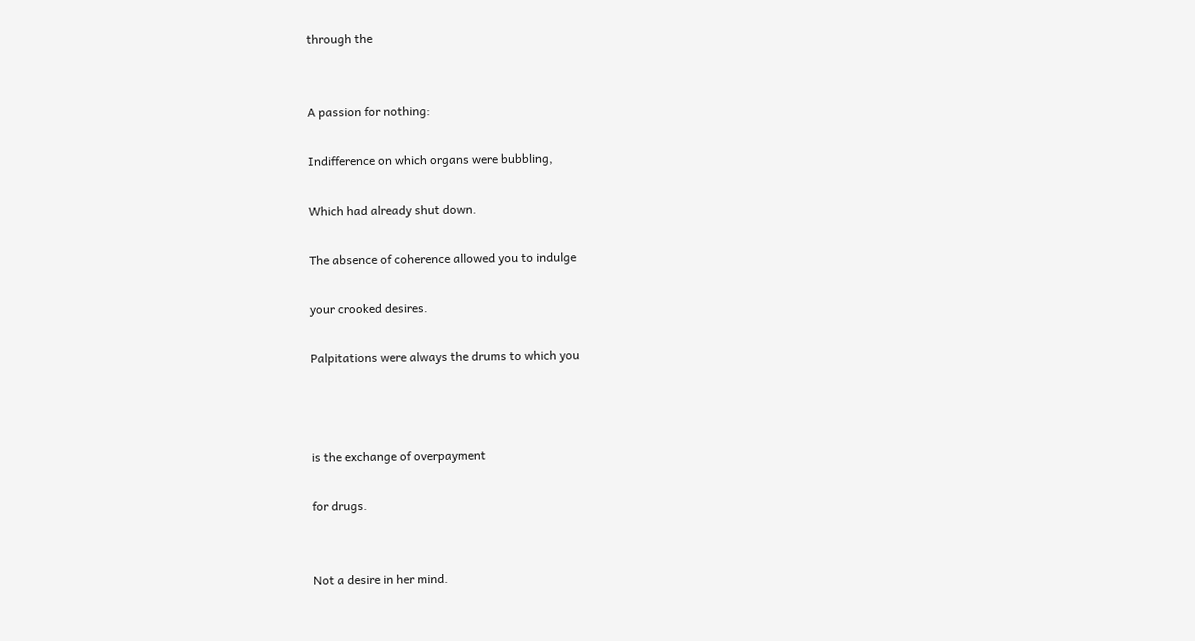through the


A passion for nothing:

Indifference on which organs were bubbling,

Which had already shut down.

The absence of coherence allowed you to indulge

your crooked desires.

Palpitations were always the drums to which you



is the exchange of overpayment

for drugs.


Not a desire in her mind.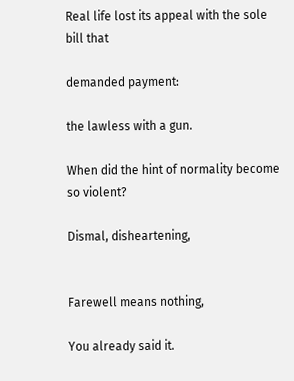Real life lost its appeal with the sole bill that

demanded payment:

the lawless with a gun.

When did the hint of normality become so violent?

Dismal, disheartening,


Farewell means nothing,

You already said it.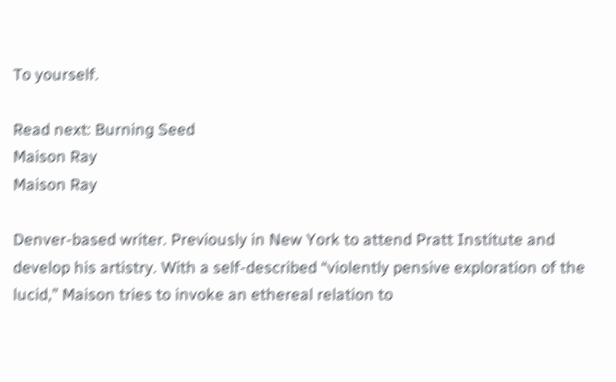To yourself.

Read next: Burning Seed
Maison Ray
Maison Ray

Denver-based writer. Previously in New York to attend Pratt Institute and develop his artistry. With a self-described “violently pensive exploration of the lucid,” Maison tries to invoke an ethereal relation to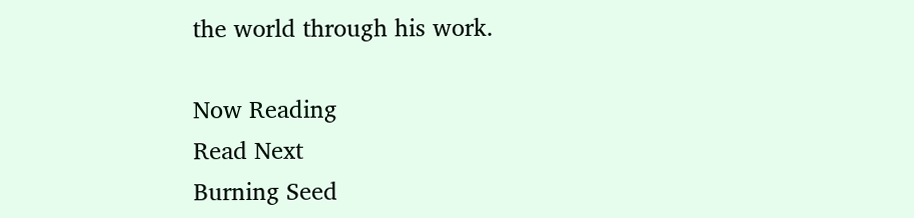the world through his work.

Now Reading
Read Next
Burning Seed